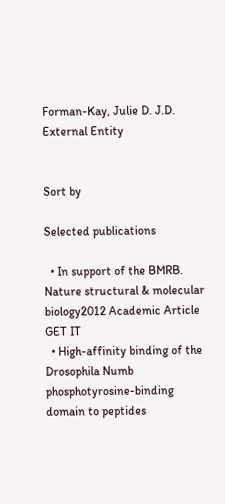Forman-Kay, Julie D. J.D. External Entity


Sort by

Selected publications

  • In support of the BMRB.  Nature structural & molecular biology2012 Academic Article GET IT
  • High-affinity binding of the Drosophila Numb phosphotyrosine-binding domain to peptides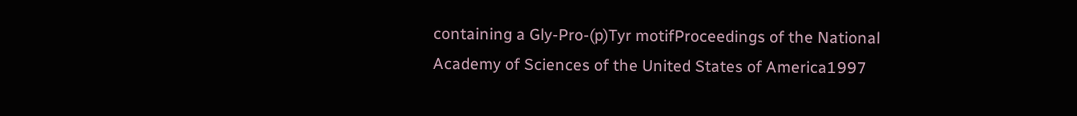containing a Gly-Pro-(p)Tyr motifProceedings of the National Academy of Sciences of the United States of America1997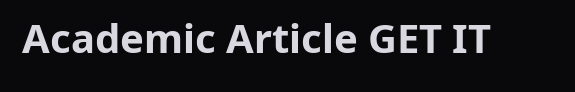Academic Article GET IT